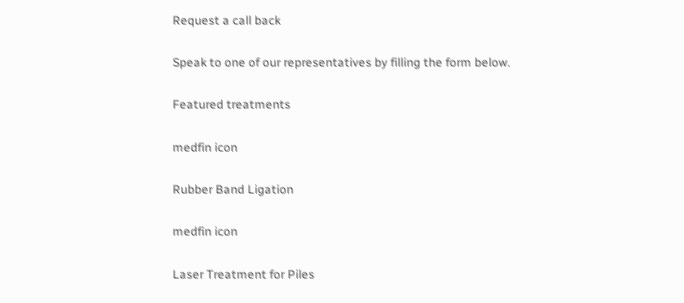Request a call back

Speak to one of our representatives by filling the form below.

Featured treatments

medfin icon

Rubber Band Ligation

medfin icon

Laser Treatment for Piles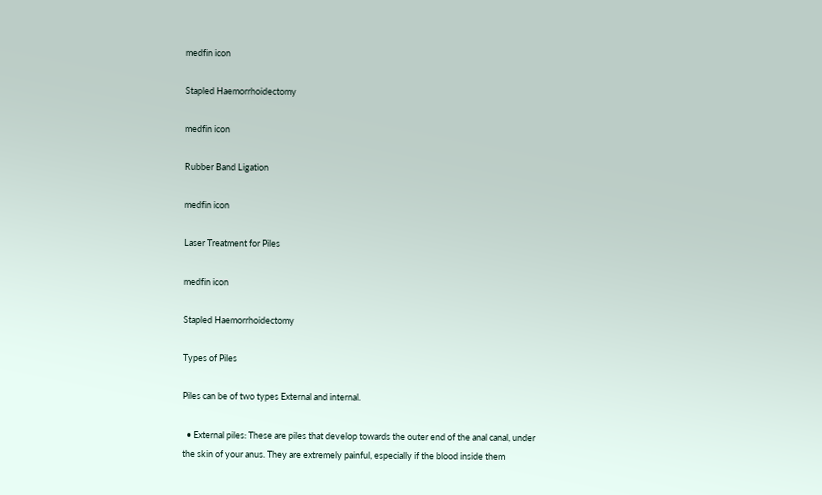medfin icon

Stapled Haemorrhoidectomy

medfin icon

Rubber Band Ligation

medfin icon

Laser Treatment for Piles

medfin icon

Stapled Haemorrhoidectomy

Types of Piles

Piles can be of two types External and internal.

  • External piles: These are piles that develop towards the outer end of the anal canal, under the skin of your anus. They are extremely painful, especially if the blood inside them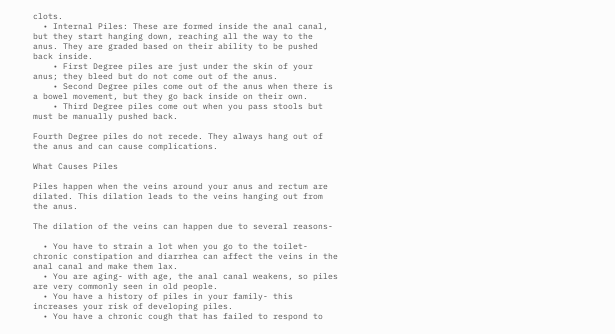clots.
  • Internal Piles: These are formed inside the anal canal, but they start hanging down, reaching all the way to the anus. They are graded based on their ability to be pushed back inside.
    • First Degree piles are just under the skin of your anus; they bleed but do not come out of the anus.
    • Second Degree piles come out of the anus when there is a bowel movement, but they go back inside on their own.
    • Third Degree piles come out when you pass stools but must be manually pushed back.

Fourth Degree piles do not recede. They always hang out of the anus and can cause complications.

What Causes Piles

Piles happen when the veins around your anus and rectum are dilated. This dilation leads to the veins hanging out from the anus.

The dilation of the veins can happen due to several reasons-

  • You have to strain a lot when you go to the toilet- chronic constipation and diarrhea can affect the veins in the anal canal and make them lax.
  • You are aging- with age, the anal canal weakens, so piles are very commonly seen in old people.
  • You have a history of piles in your family- this increases your risk of developing piles.
  • You have a chronic cough that has failed to respond to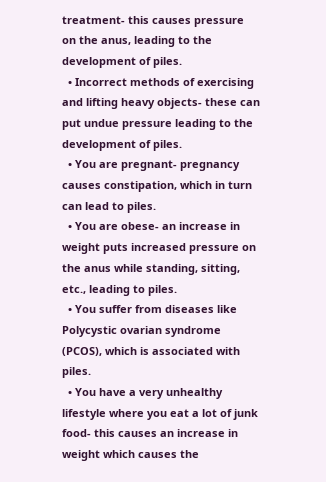treatment- this causes pressure on the anus, leading to the development of piles.
  • Incorrect methods of exercising and lifting heavy objects- these can put undue pressure leading to the development of piles.
  • You are pregnant- pregnancy causes constipation, which in turn can lead to piles.
  • You are obese- an increase in weight puts increased pressure on the anus while standing, sitting, etc., leading to piles.
  • You suffer from diseases like Polycystic ovarian syndrome (PCOS), which is associated with piles.
  • You have a very unhealthy lifestyle where you eat a lot of junk food- this causes an increase in weight which causes the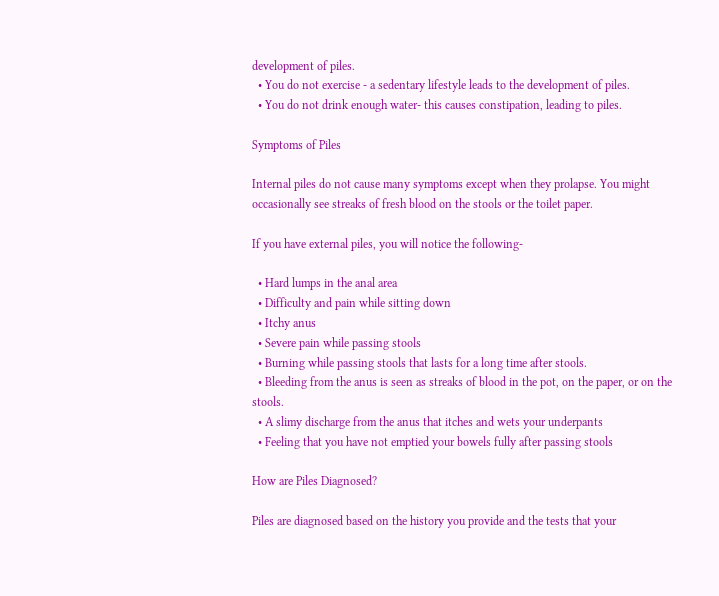development of piles.
  • You do not exercise - a sedentary lifestyle leads to the development of piles.
  • You do not drink enough water- this causes constipation, leading to piles.

Symptoms of Piles

Internal piles do not cause many symptoms except when they prolapse. You might occasionally see streaks of fresh blood on the stools or the toilet paper.

If you have external piles, you will notice the following-

  • Hard lumps in the anal area
  • Difficulty and pain while sitting down
  • Itchy anus
  • Severe pain while passing stools
  • Burning while passing stools that lasts for a long time after stools.
  • Bleeding from the anus is seen as streaks of blood in the pot, on the paper, or on the stools.
  • A slimy discharge from the anus that itches and wets your underpants
  • Feeling that you have not emptied your bowels fully after passing stools

How are Piles Diagnosed?

Piles are diagnosed based on the history you provide and the tests that your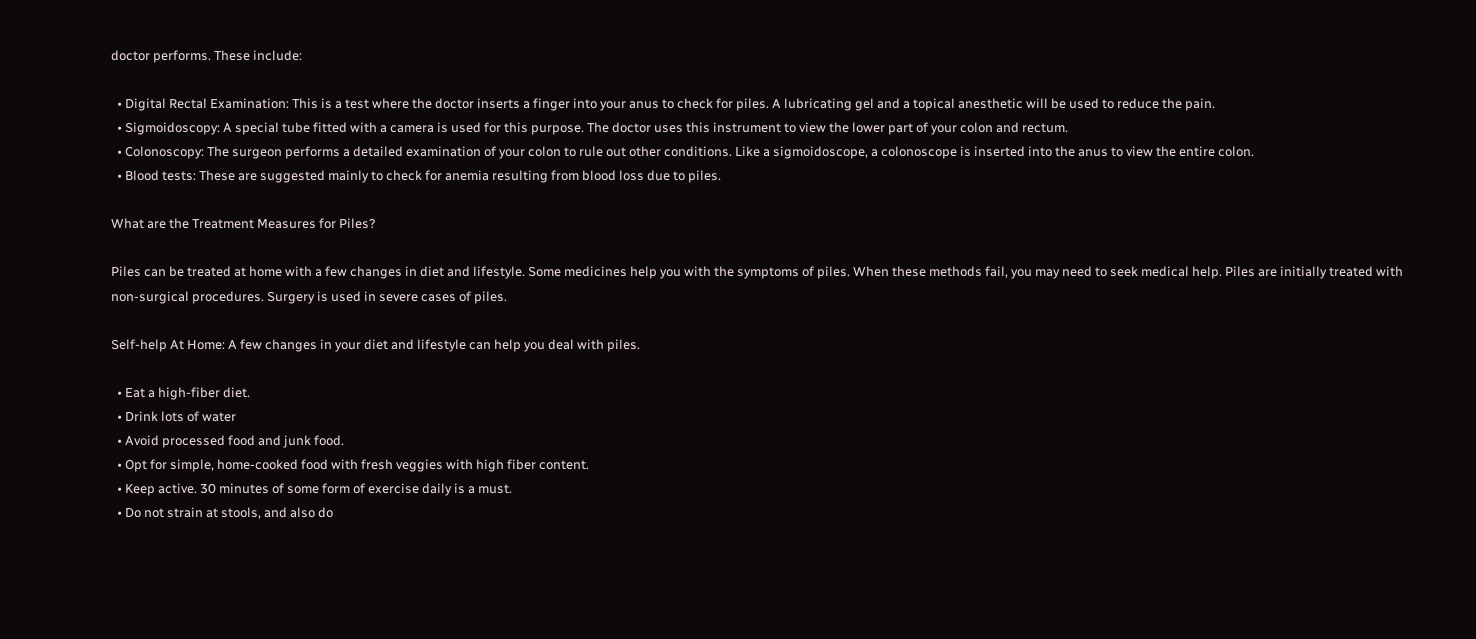doctor performs. These include:

  • Digital Rectal Examination: This is a test where the doctor inserts a finger into your anus to check for piles. A lubricating gel and a topical anesthetic will be used to reduce the pain.
  • Sigmoidoscopy: A special tube fitted with a camera is used for this purpose. The doctor uses this instrument to view the lower part of your colon and rectum.
  • Colonoscopy: The surgeon performs a detailed examination of your colon to rule out other conditions. Like a sigmoidoscope, a colonoscope is inserted into the anus to view the entire colon.
  • Blood tests: These are suggested mainly to check for anemia resulting from blood loss due to piles.

What are the Treatment Measures for Piles?

Piles can be treated at home with a few changes in diet and lifestyle. Some medicines help you with the symptoms of piles. When these methods fail, you may need to seek medical help. Piles are initially treated with non-surgical procedures. Surgery is used in severe cases of piles.

Self-help At Home: A few changes in your diet and lifestyle can help you deal with piles.

  • Eat a high-fiber diet.
  • Drink lots of water
  • Avoid processed food and junk food.
  • Opt for simple, home-cooked food with fresh veggies with high fiber content.
  • Keep active. 30 minutes of some form of exercise daily is a must.
  • Do not strain at stools, and also do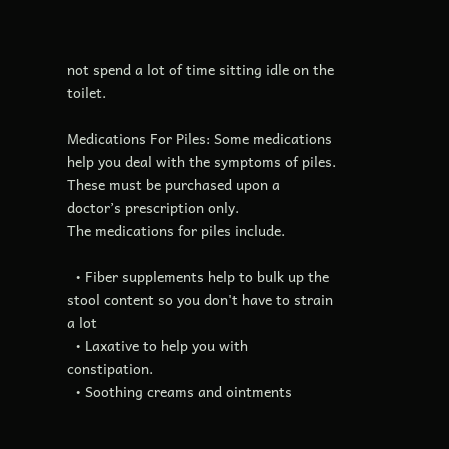not spend a lot of time sitting idle on the toilet.

Medications For Piles: Some medications help you deal with the symptoms of piles. These must be purchased upon a doctor’s prescription only.
The medications for piles include.

  • Fiber supplements help to bulk up the stool content so you don't have to strain a lot
  • Laxative to help you with constipation.
  • Soothing creams and ointments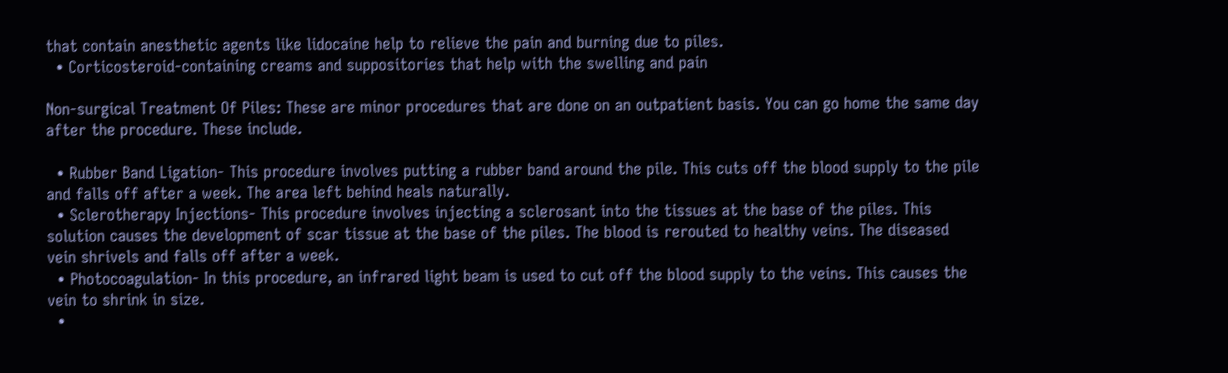that contain anesthetic agents like lidocaine help to relieve the pain and burning due to piles.
  • Corticosteroid-containing creams and suppositories that help with the swelling and pain

Non-surgical Treatment Of Piles: These are minor procedures that are done on an outpatient basis. You can go home the same day after the procedure. These include.

  • Rubber Band Ligation- This procedure involves putting a rubber band around the pile. This cuts off the blood supply to the pile and falls off after a week. The area left behind heals naturally.
  • Sclerotherapy Injections- This procedure involves injecting a sclerosant into the tissues at the base of the piles. This solution causes the development of scar tissue at the base of the piles. The blood is rerouted to healthy veins. The diseased vein shrivels and falls off after a week.
  • Photocoagulation- In this procedure, an infrared light beam is used to cut off the blood supply to the veins. This causes the vein to shrink in size.
  •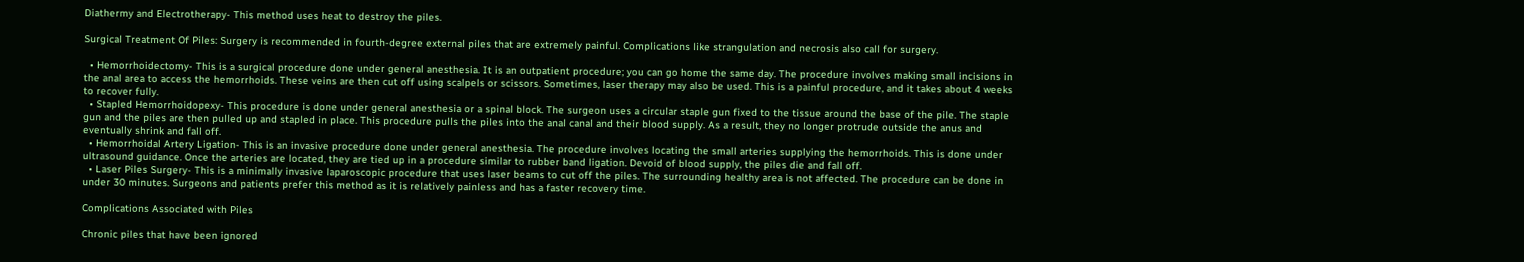Diathermy and Electrotherapy- This method uses heat to destroy the piles.

Surgical Treatment Of Piles: Surgery is recommended in fourth-degree external piles that are extremely painful. Complications like strangulation and necrosis also call for surgery.

  • Hemorrhoidectomy- This is a surgical procedure done under general anesthesia. It is an outpatient procedure; you can go home the same day. The procedure involves making small incisions in the anal area to access the hemorrhoids. These veins are then cut off using scalpels or scissors. Sometimes, laser therapy may also be used. This is a painful procedure, and it takes about 4 weeks to recover fully.
  • Stapled Hemorrhoidopexy- This procedure is done under general anesthesia or a spinal block. The surgeon uses a circular staple gun fixed to the tissue around the base of the pile. The staple gun and the piles are then pulled up and stapled in place. This procedure pulls the piles into the anal canal and their blood supply. As a result, they no longer protrude outside the anus and eventually shrink and fall off.
  • Hemorrhoidal Artery Ligation- This is an invasive procedure done under general anesthesia. The procedure involves locating the small arteries supplying the hemorrhoids. This is done under ultrasound guidance. Once the arteries are located, they are tied up in a procedure similar to rubber band ligation. Devoid of blood supply, the piles die and fall off.
  • Laser Piles Surgery- This is a minimally invasive laparoscopic procedure that uses laser beams to cut off the piles. The surrounding healthy area is not affected. The procedure can be done in under 30 minutes. Surgeons and patients prefer this method as it is relatively painless and has a faster recovery time.

Complications Associated with Piles

Chronic piles that have been ignored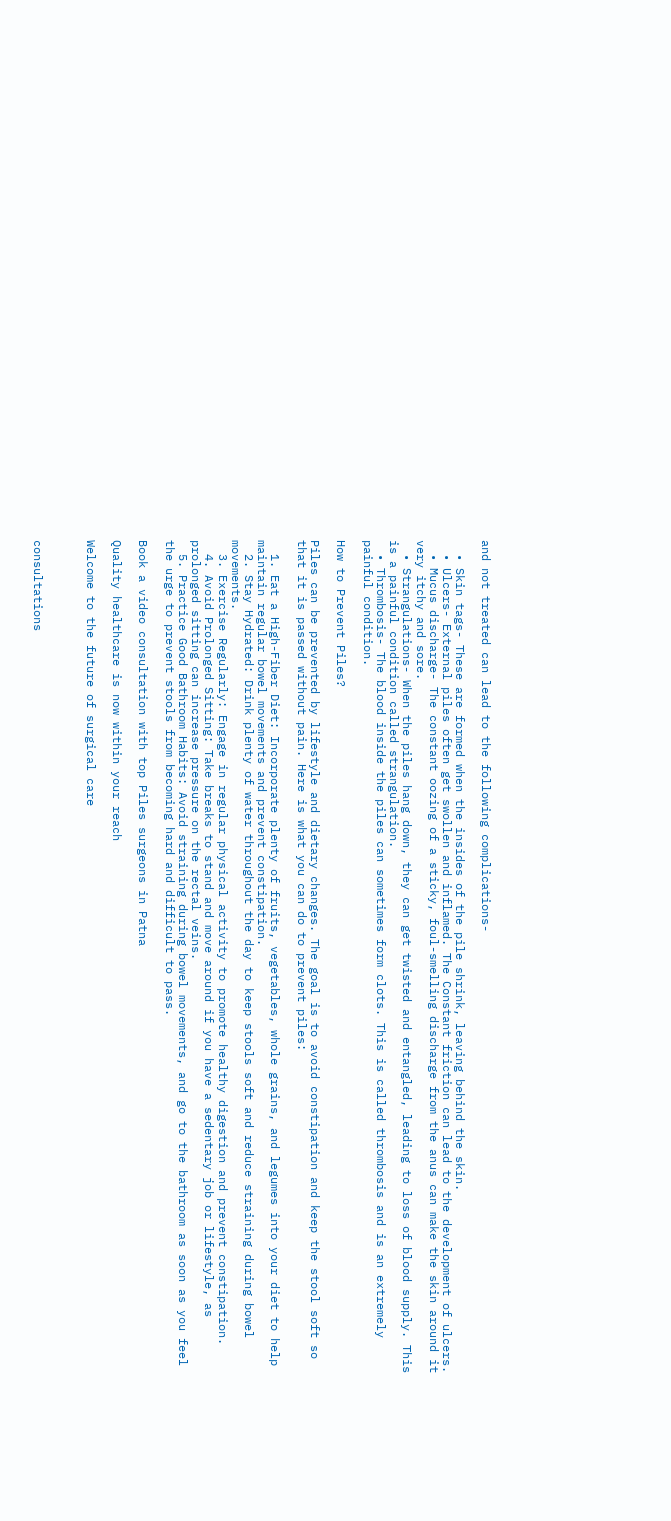and not treated can lead to the following complications-

  • Skin tags- These are formed when the insides of the pile shrink, leaving behind the skin.
  • Ulcers- External piles often get swollen and inflamed. The Constant friction can lead to the development of ulcers.
  • Mucus discharge- The constant oozing of a sticky, foul-smelling discharge from the anus can make the skin around it very itchy and sore.
  • Strangulations- When the piles hang down, they can get twisted and entangled, leading to loss of blood supply. This is a painful condition called strangulation.
  • Thrombosis- The blood inside the piles can sometimes form clots. This is called thrombosis and is an extremely painful condition.

How to Prevent Piles?

Piles can be prevented by lifestyle and dietary changes. The goal is to avoid constipation and keep the stool soft so that it is passed without pain. Here is what you can do to prevent piles:

  1. Eat a High-Fiber Diet: Incorporate plenty of fruits, vegetables, whole grains, and legumes into your diet to help maintain regular bowel movements and prevent constipation.
  2. Stay Hydrated: Drink plenty of water throughout the day to keep stools soft and reduce straining during bowel movements.
  3. Exercise Regularly: Engage in regular physical activity to promote healthy digestion and prevent constipation.
  4. Avoid Prolonged Sitting: Take breaks to stand and move around if you have a sedentary job or lifestyle, as prolonged sitting can increase pressure on the rectal veins.
  5. Practice Good Bathroom Habits: Avoid straining during bowel movements, and go to the bathroom as soon as you feel the urge to prevent stools from becoming hard and difficult to pass.

Book a video consultation with top Piles surgeons in Patna

Quality healthcare is now within your reach

Welcome to the future of surgical care



consultations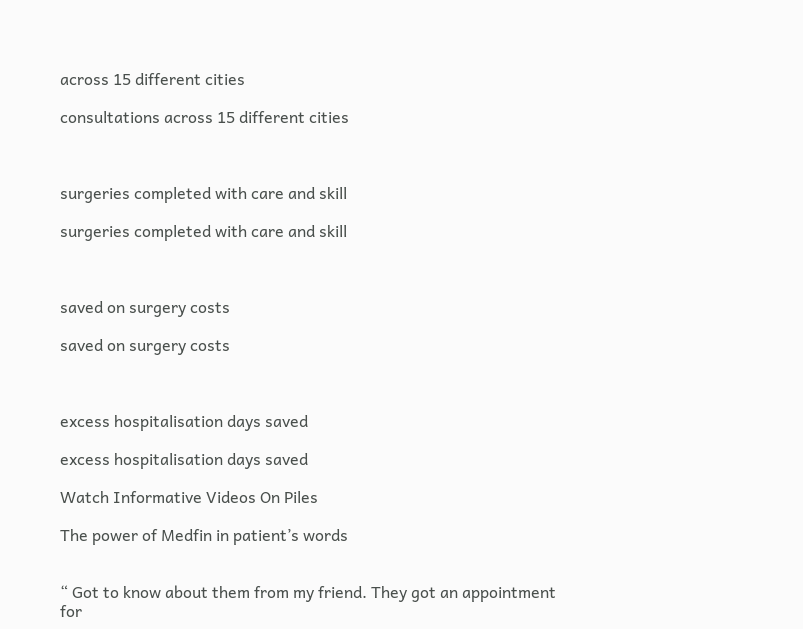across 15 different cities

consultations across 15 different cities



surgeries completed with care and skill

surgeries completed with care and skill



saved on surgery costs

saved on surgery costs



excess hospitalisation days saved

excess hospitalisation days saved

Watch Informative Videos On Piles

The power of Medfin in patient’s words


“ Got to know about them from my friend. They got an appointment for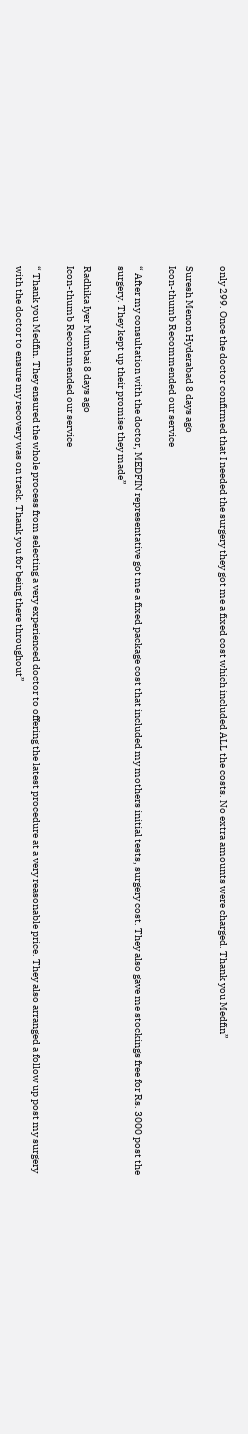only 299. Once the doctor confirmed that I needed the surgery they got me a fixed cost which included ALL the costs. No extra amounts were charged. Thank you Medfin”

Suresh Menon Hyderabad 8 days ago
Icon-thumb Recommended our service

“ After my consultation with the doctor, MEDFIN representative got me a fixed package cost that included my mothers initial tests, surgery cost. They also gave me stockings free for Rs. 3000 post the surgery. They kept up their promise they made”

Radhika Iyer Mumbai 8 days ago
Icon-thumb Recommended our service

“ Thank you Medfin. They ensured the whole process from selecting a very experienced doctor to offering the latest procedure at a very reasonable price. They also arranged a follow up post my surgery with the doctor to ensure my recovery was on track. Thank you for being there throughout”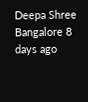Deepa Shree Bangalore 8 days ago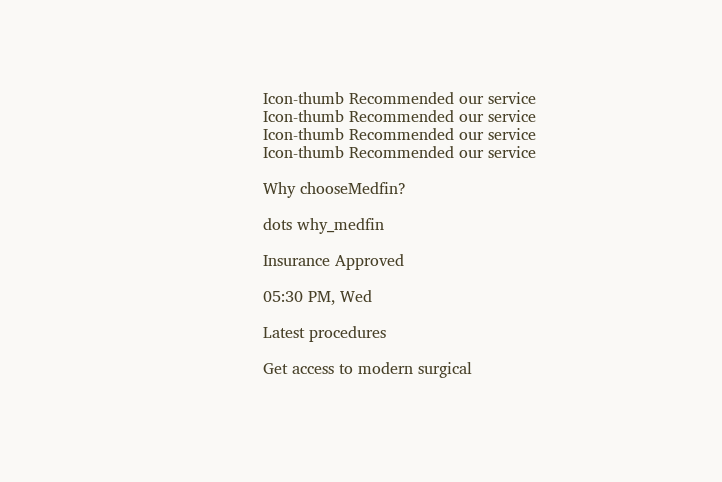Icon-thumb Recommended our service
Icon-thumb Recommended our service
Icon-thumb Recommended our service
Icon-thumb Recommended our service

Why chooseMedfin?

dots why_medfin

Insurance Approved

05:30 PM, Wed

Latest procedures

Get access to modern surgical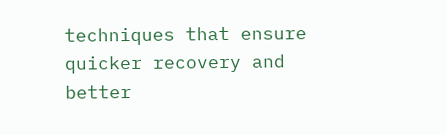techniques that ensure quicker recovery and better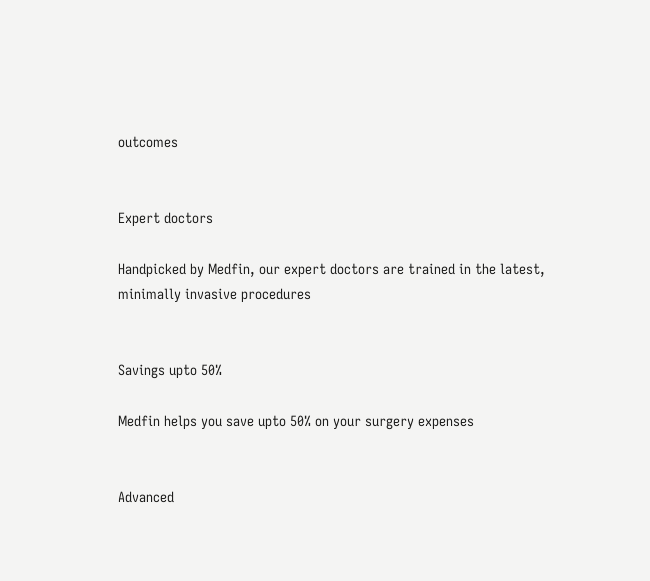outcomes


Expert doctors

Handpicked by Medfin, our expert doctors are trained in the latest, minimally invasive procedures


Savings upto 50%

Medfin helps you save upto 50% on your surgery expenses


Advanced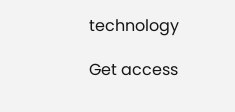technology

Get access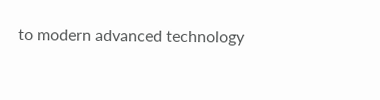to modern advanced technology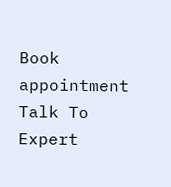Book appointment Talk To Expert